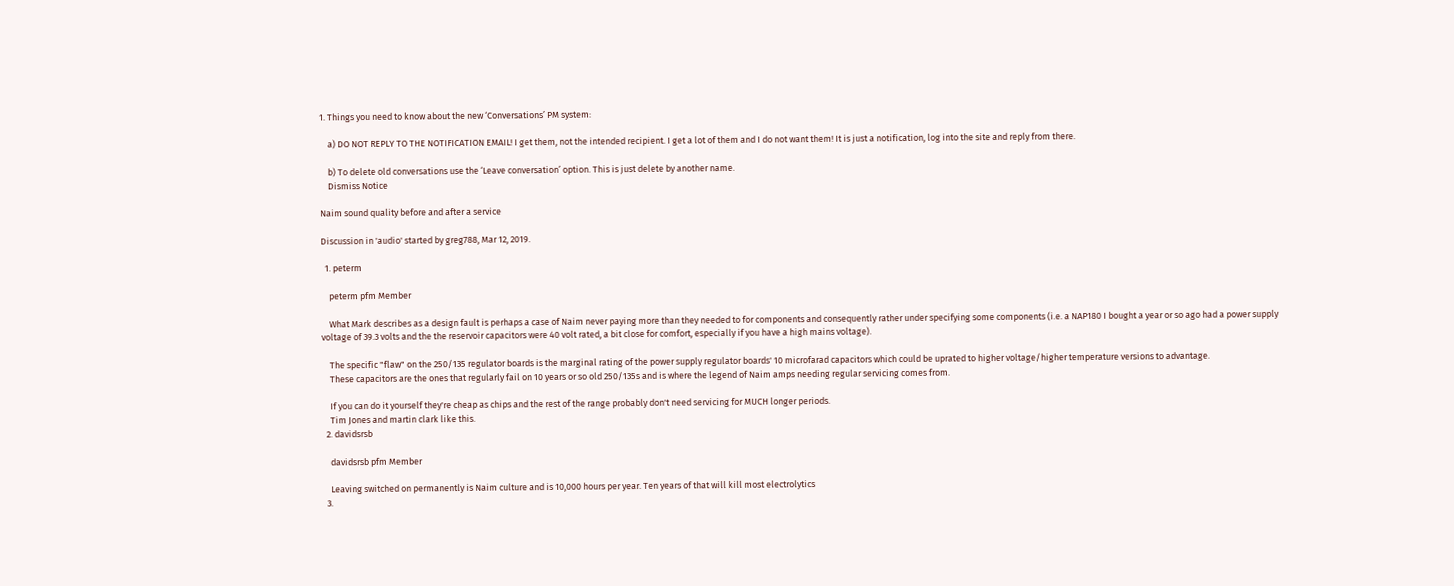1. Things you need to know about the new ‘Conversations’ PM system:

    a) DO NOT REPLY TO THE NOTIFICATION EMAIL! I get them, not the intended recipient. I get a lot of them and I do not want them! It is just a notification, log into the site and reply from there.

    b) To delete old conversations use the ‘Leave conversation’ option. This is just delete by another name.
    Dismiss Notice

Naim sound quality before and after a service

Discussion in 'audio' started by greg788, Mar 12, 2019.

  1. peterm

    peterm pfm Member

    What Mark describes as a design fault is perhaps a case of Naim never paying more than they needed to for components and consequently rather under specifying some components (i.e. a NAP180 I bought a year or so ago had a power supply voltage of 39.3 volts and the the reservoir capacitors were 40 volt rated, a bit close for comfort, especially if you have a high mains voltage).

    The specific "flaw" on the 250/135 regulator boards is the marginal rating of the power supply regulator boards' 10 microfarad capacitors which could be uprated to higher voltage/higher temperature versions to advantage.
    These capacitors are the ones that regularly fail on 10 years or so old 250/135s and is where the legend of Naim amps needing regular servicing comes from.

    If you can do it yourself they're cheap as chips and the rest of the range probably don't need servicing for MUCH longer periods.
    Tim Jones and martin clark like this.
  2. davidsrsb

    davidsrsb pfm Member

    Leaving switched on permanently is Naim culture and is 10,000 hours per year. Ten years of that will kill most electrolytics
  3.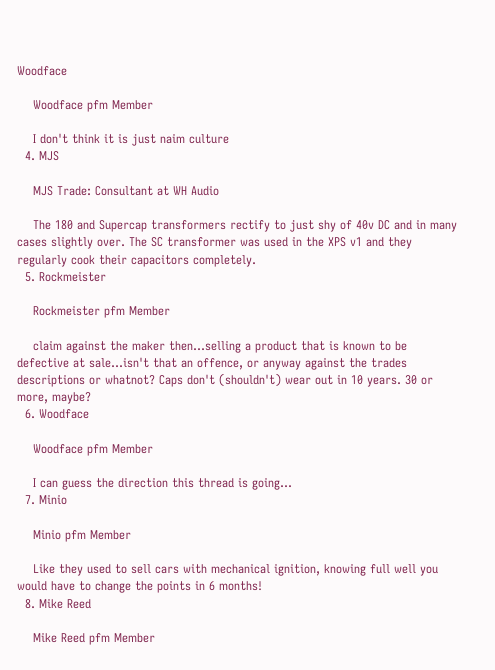Woodface

    Woodface pfm Member

    I don't think it is just naim culture
  4. MJS

    MJS Trade: Consultant at WH Audio

    The 180 and Supercap transformers rectify to just shy of 40v DC and in many cases slightly over. The SC transformer was used in the XPS v1 and they regularly cook their capacitors completely.
  5. Rockmeister

    Rockmeister pfm Member

    claim against the maker then...selling a product that is known to be defective at sale...isn't that an offence, or anyway against the trades descriptions or whatnot? Caps don't (shouldn't) wear out in 10 years. 30 or more, maybe?
  6. Woodface

    Woodface pfm Member

    I can guess the direction this thread is going...
  7. Minio

    Minio pfm Member

    Like they used to sell cars with mechanical ignition, knowing full well you would have to change the points in 6 months!
  8. Mike Reed

    Mike Reed pfm Member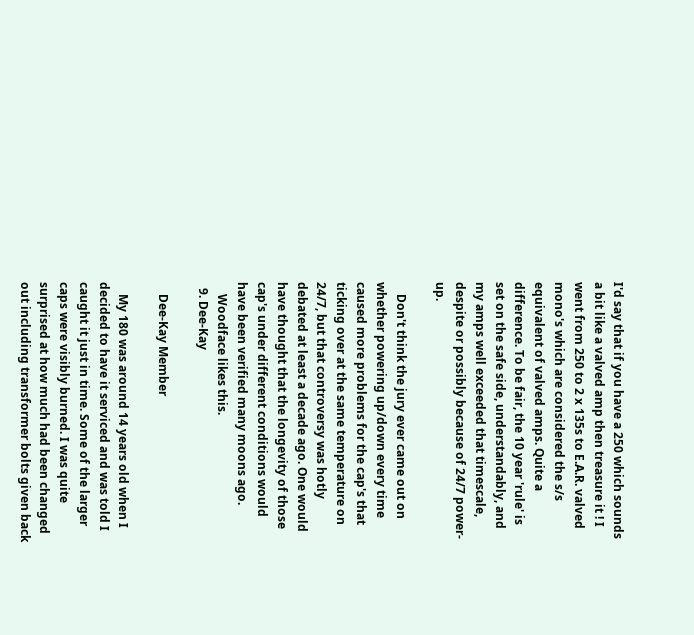I'd say that if you have a 250 which sounds a bit like a valved amp then treasure it ! I went from 250 to 2 x 135s to E.A.R. valved mono's which are considered the s/s equivalent of valved amps. Quite a difference. To be fair, the 10 year 'rule' is set on the safe side, understandably, and my amps well exceeded that timescale, despite or possibly because of 24/7 power-up.

    Don't think the jury ever came out on whether powering up/down every time caused more problems for the cap's that ticking over at the same temperature on 24/7, but that controversy was hotly debated at least a decade ago. One would have thought that the longevity of those cap's under different conditions would have been verified many moons ago.
    Woodface likes this.
  9. Dee-Kay

    Dee-Kay Member

    My 180 was around 14 years old when I decided to have it serviced and was told I caught it just in time. Some of the larger caps were visibly burned. I was quite surprised at how much had been changed out including transformer bolts given back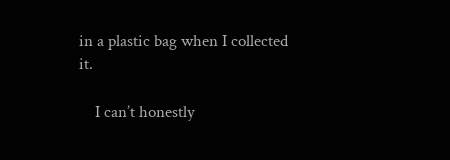in a plastic bag when I collected it.

    I can’t honestly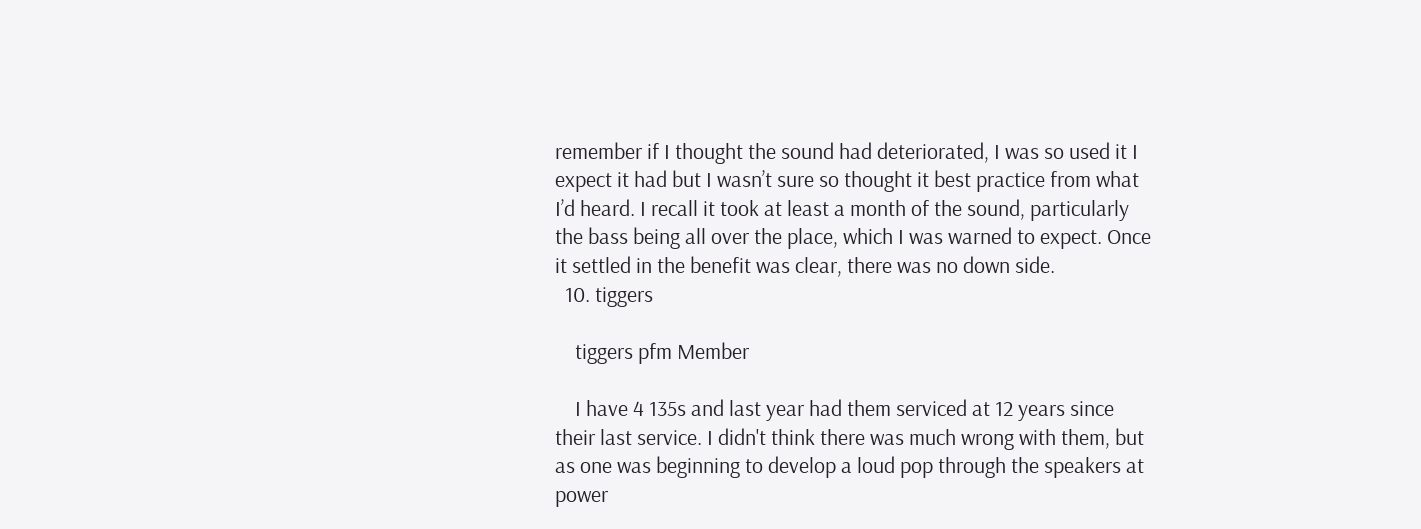remember if I thought the sound had deteriorated, I was so used it I expect it had but I wasn’t sure so thought it best practice from what I’d heard. I recall it took at least a month of the sound, particularly the bass being all over the place, which I was warned to expect. Once it settled in the benefit was clear, there was no down side.
  10. tiggers

    tiggers pfm Member

    I have 4 135s and last year had them serviced at 12 years since their last service. I didn't think there was much wrong with them, but as one was beginning to develop a loud pop through the speakers at power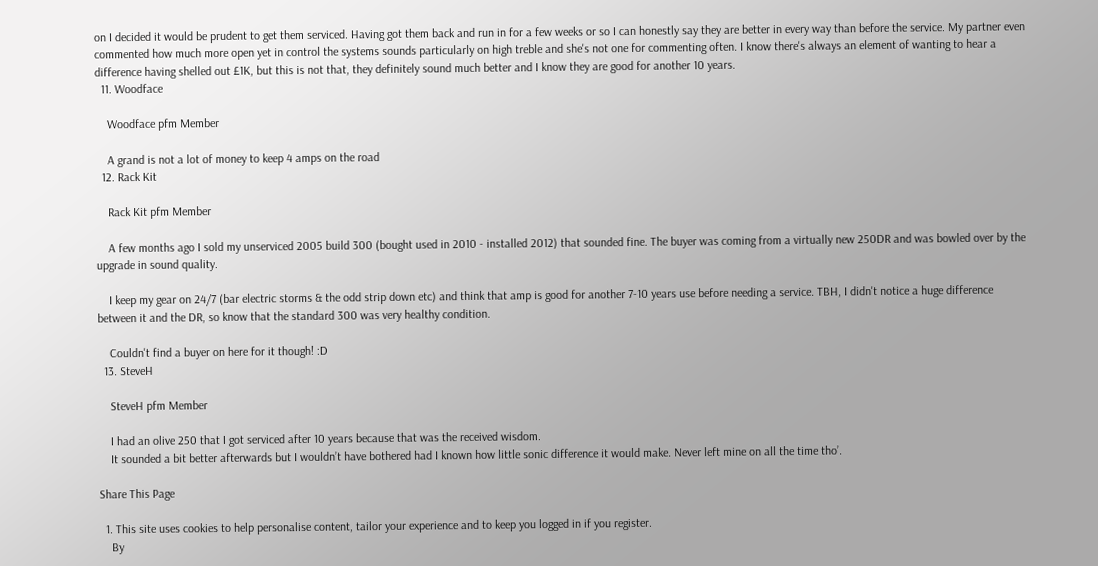on I decided it would be prudent to get them serviced. Having got them back and run in for a few weeks or so I can honestly say they are better in every way than before the service. My partner even commented how much more open yet in control the systems sounds particularly on high treble and she's not one for commenting often. I know there's always an element of wanting to hear a difference having shelled out £1K, but this is not that, they definitely sound much better and I know they are good for another 10 years.
  11. Woodface

    Woodface pfm Member

    A grand is not a lot of money to keep 4 amps on the road
  12. Rack Kit

    Rack Kit pfm Member

    A few months ago I sold my unserviced 2005 build 300 (bought used in 2010 - installed 2012) that sounded fine. The buyer was coming from a virtually new 250DR and was bowled over by the upgrade in sound quality.

    I keep my gear on 24/7 (bar electric storms & the odd strip down etc) and think that amp is good for another 7-10 years use before needing a service. TBH, I didn't notice a huge difference between it and the DR, so know that the standard 300 was very healthy condition.

    Couldn't find a buyer on here for it though! :D
  13. SteveH

    SteveH pfm Member

    I had an olive 250 that I got serviced after 10 years because that was the received wisdom.
    It sounded a bit better afterwards but I wouldn’t have bothered had I known how little sonic difference it would make. Never left mine on all the time tho’.

Share This Page

  1. This site uses cookies to help personalise content, tailor your experience and to keep you logged in if you register.
    By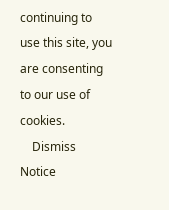continuing to use this site, you are consenting to our use of cookies.
    Dismiss Notice